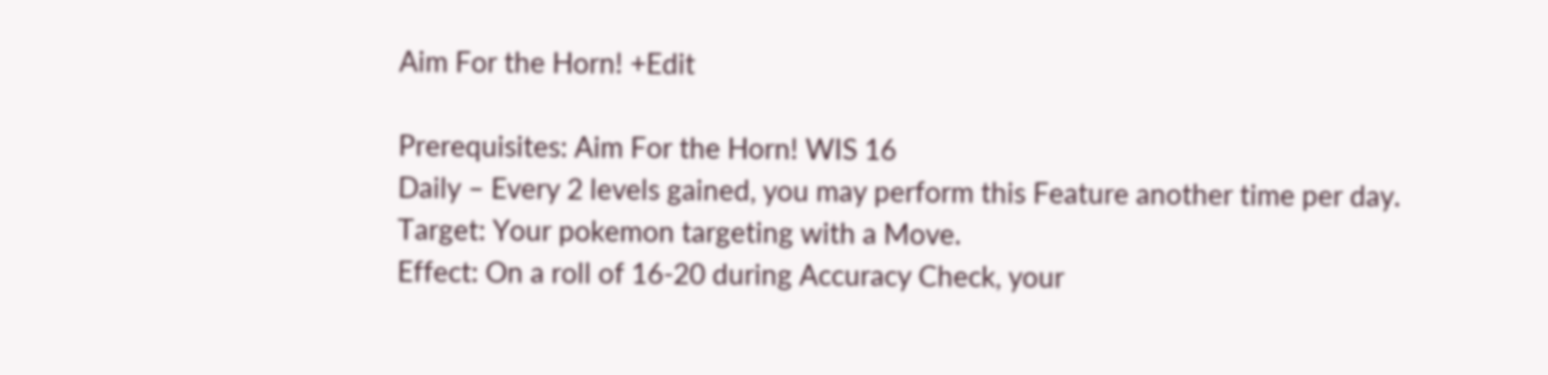Aim For the Horn! +Edit

Prerequisites: Aim For the Horn! WIS 16
Daily – Every 2 levels gained, you may perform this Feature another time per day.
Target: Your pokemon targeting with a Move.
Effect: On a roll of 16-20 during Accuracy Check, your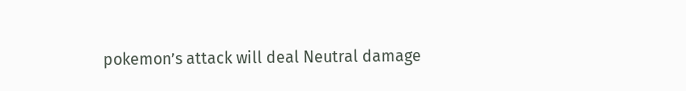pokemon’s attack will deal Neutral damage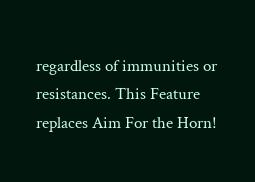regardless of immunities or resistances. This Feature replaces Aim For the Horn!